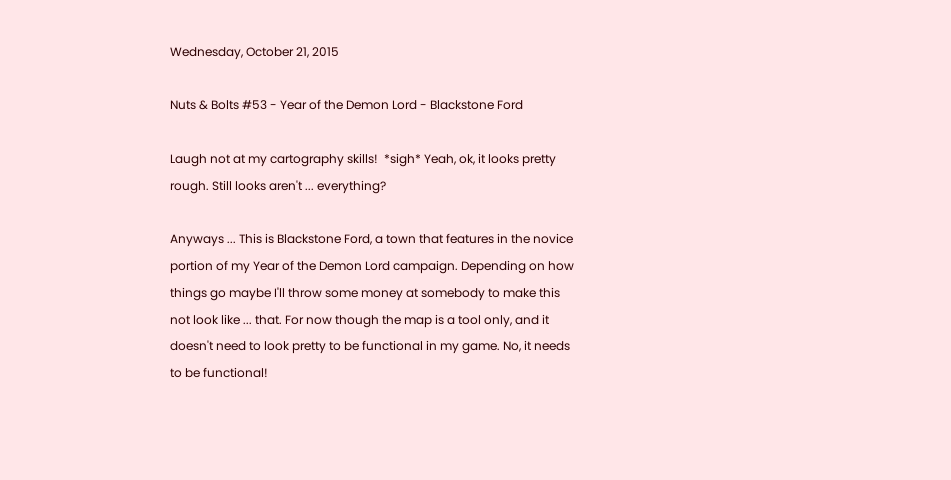Wednesday, October 21, 2015

Nuts & Bolts #53 - Year of the Demon Lord - Blackstone Ford

Laugh not at my cartography skills!  *sigh* Yeah, ok, it looks pretty rough. Still looks aren't ... everything?

Anyways ... This is Blackstone Ford, a town that features in the novice portion of my Year of the Demon Lord campaign. Depending on how things go maybe I'll throw some money at somebody to make this not look like ... that. For now though the map is a tool only, and it doesn't need to look pretty to be functional in my game. No, it needs to be functional!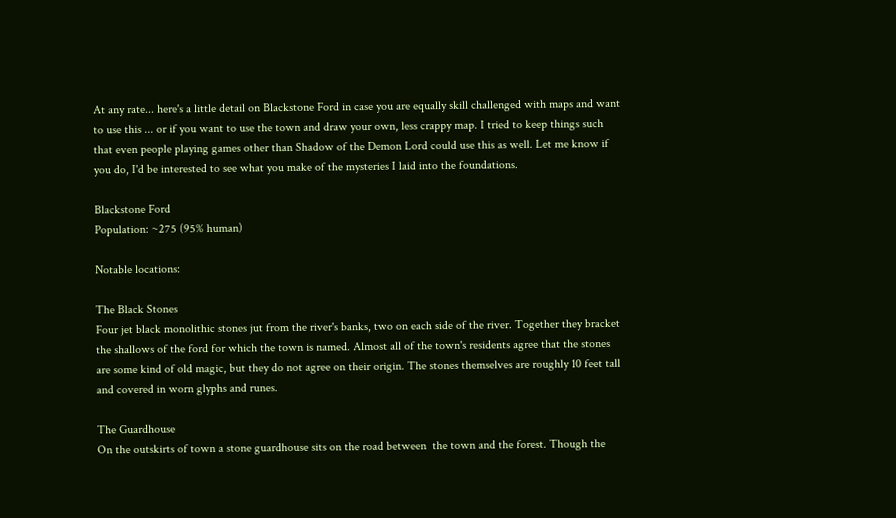At any rate... here's a little detail on Blackstone Ford in case you are equally skill challenged with maps and want to use this ... or if you want to use the town and draw your own, less crappy map. I tried to keep things such that even people playing games other than Shadow of the Demon Lord could use this as well. Let me know if you do, I'd be interested to see what you make of the mysteries I laid into the foundations.

Blackstone Ford
Population: ~275 (95% human)

Notable locations:

The Black Stones
Four jet black monolithic stones jut from the river's banks, two on each side of the river. Together they bracket the shallows of the ford for which the town is named. Almost all of the town's residents agree that the stones are some kind of old magic, but they do not agree on their origin. The stones themselves are roughly 10 feet tall and covered in worn glyphs and runes.

The Guardhouse
On the outskirts of town a stone guardhouse sits on the road between  the town and the forest. Though the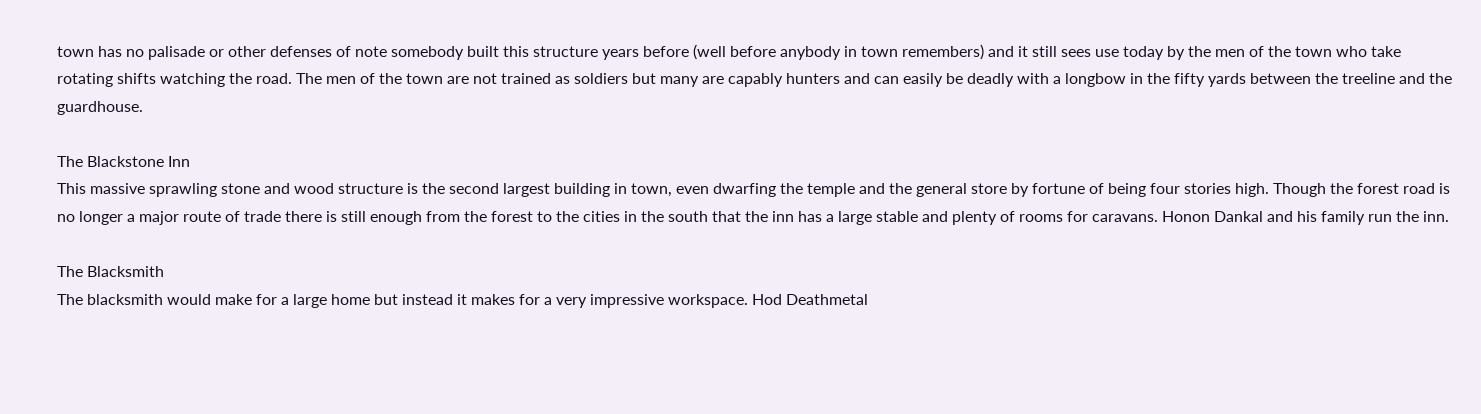town has no palisade or other defenses of note somebody built this structure years before (well before anybody in town remembers) and it still sees use today by the men of the town who take rotating shifts watching the road. The men of the town are not trained as soldiers but many are capably hunters and can easily be deadly with a longbow in the fifty yards between the treeline and the guardhouse.

The Blackstone Inn
This massive sprawling stone and wood structure is the second largest building in town, even dwarfing the temple and the general store by fortune of being four stories high. Though the forest road is no longer a major route of trade there is still enough from the forest to the cities in the south that the inn has a large stable and plenty of rooms for caravans. Honon Dankal and his family run the inn.

The Blacksmith
The blacksmith would make for a large home but instead it makes for a very impressive workspace. Hod Deathmetal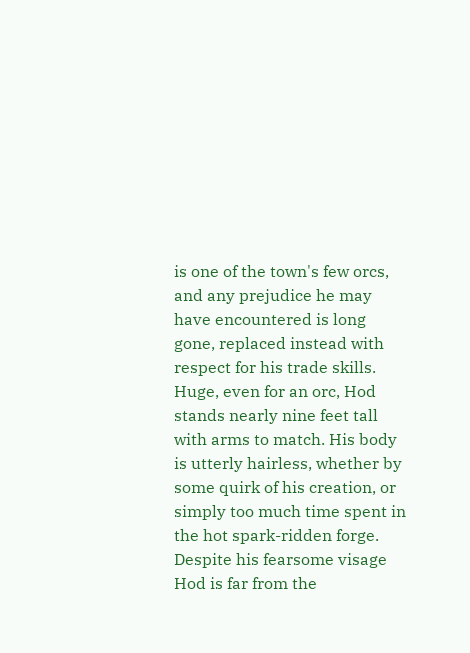is one of the town's few orcs, and any prejudice he may have encountered is long gone, replaced instead with respect for his trade skills. Huge, even for an orc, Hod stands nearly nine feet tall with arms to match. His body is utterly hairless, whether by some quirk of his creation, or simply too much time spent in the hot spark-ridden forge. Despite his fearsome visage Hod is far from the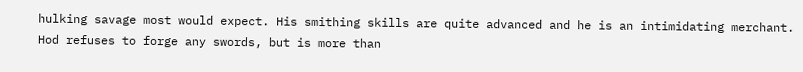hulking savage most would expect. His smithing skills are quite advanced and he is an intimidating merchant. Hod refuses to forge any swords, but is more than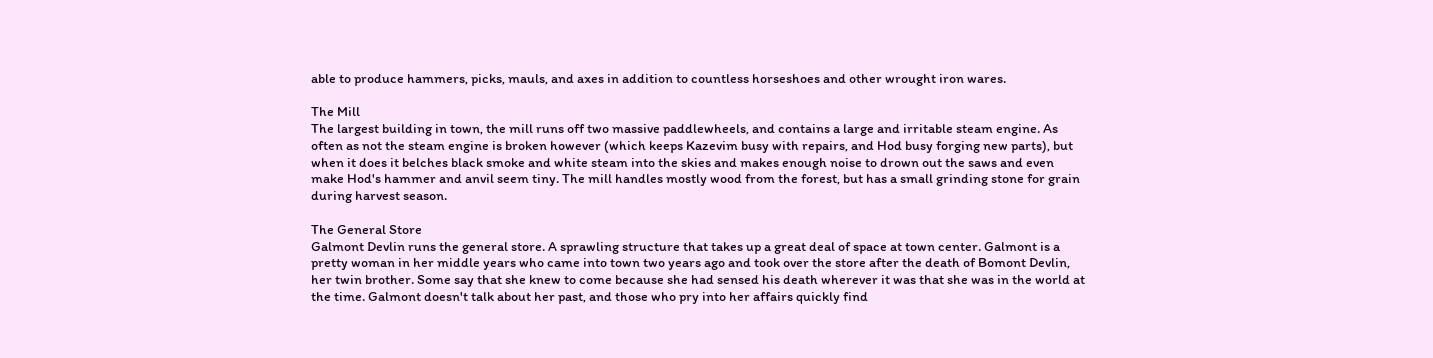able to produce hammers, picks, mauls, and axes in addition to countless horseshoes and other wrought iron wares.

The Mill
The largest building in town, the mill runs off two massive paddlewheels, and contains a large and irritable steam engine. As often as not the steam engine is broken however (which keeps Kazevim busy with repairs, and Hod busy forging new parts), but when it does it belches black smoke and white steam into the skies and makes enough noise to drown out the saws and even make Hod's hammer and anvil seem tiny. The mill handles mostly wood from the forest, but has a small grinding stone for grain during harvest season.

The General Store
Galmont Devlin runs the general store. A sprawling structure that takes up a great deal of space at town center. Galmont is a pretty woman in her middle years who came into town two years ago and took over the store after the death of Bomont Devlin, her twin brother. Some say that she knew to come because she had sensed his death wherever it was that she was in the world at the time. Galmont doesn't talk about her past, and those who pry into her affairs quickly find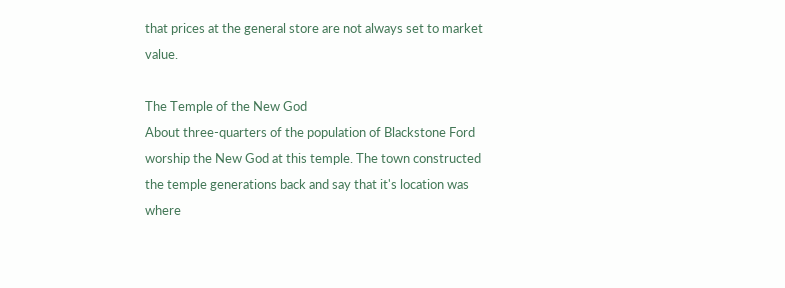that prices at the general store are not always set to market value.

The Temple of the New God
About three-quarters of the population of Blackstone Ford worship the New God at this temple. The town constructed the temple generations back and say that it's location was where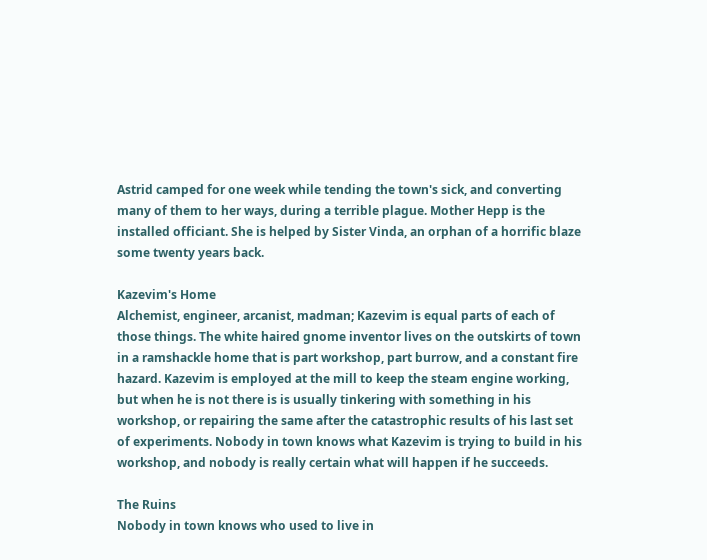Astrid camped for one week while tending the town's sick, and converting many of them to her ways, during a terrible plague. Mother Hepp is the installed officiant. She is helped by Sister Vinda, an orphan of a horrific blaze some twenty years back.

Kazevim's Home
Alchemist, engineer, arcanist, madman; Kazevim is equal parts of each of those things. The white haired gnome inventor lives on the outskirts of town in a ramshackle home that is part workshop, part burrow, and a constant fire hazard. Kazevim is employed at the mill to keep the steam engine working, but when he is not there is is usually tinkering with something in his workshop, or repairing the same after the catastrophic results of his last set of experiments. Nobody in town knows what Kazevim is trying to build in his workshop, and nobody is really certain what will happen if he succeeds.

The Ruins
Nobody in town knows who used to live in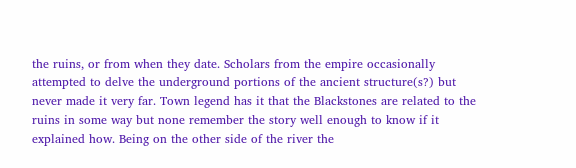the ruins, or from when they date. Scholars from the empire occasionally attempted to delve the underground portions of the ancient structure(s?) but never made it very far. Town legend has it that the Blackstones are related to the ruins in some way but none remember the story well enough to know if it explained how. Being on the other side of the river the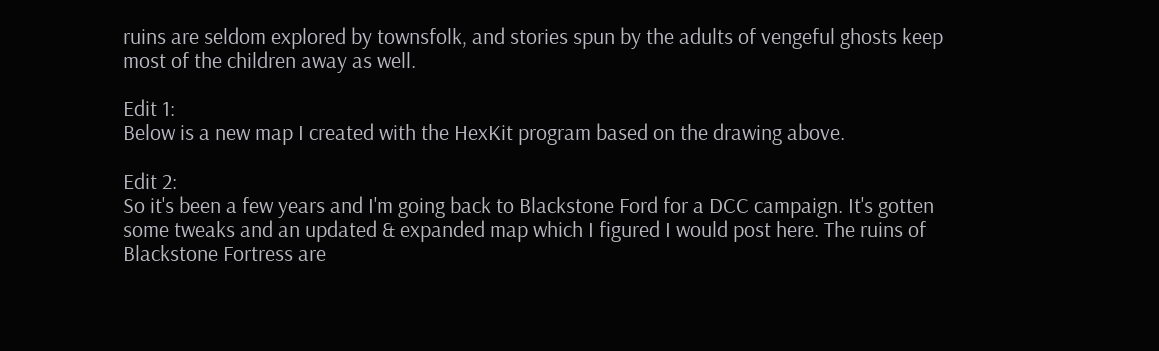ruins are seldom explored by townsfolk, and stories spun by the adults of vengeful ghosts keep most of the children away as well.

Edit 1:
Below is a new map I created with the HexKit program based on the drawing above.

Edit 2:
So it's been a few years and I'm going back to Blackstone Ford for a DCC campaign. It's gotten some tweaks and an updated & expanded map which I figured I would post here. The ruins of Blackstone Fortress are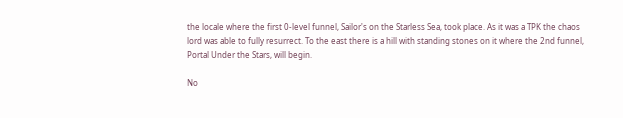the locale where the first 0-level funnel, Sailor's on the Starless Sea, took place. As it was a TPK the chaos lord was able to fully resurrect. To the east there is a hill with standing stones on it where the 2nd funnel, Portal Under the Stars, will begin.

No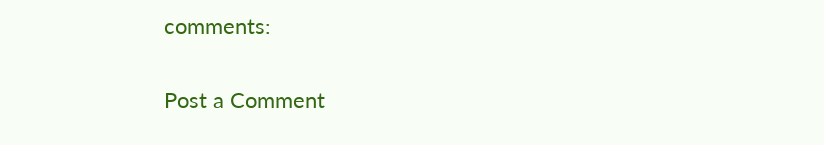comments:

Post a Comment